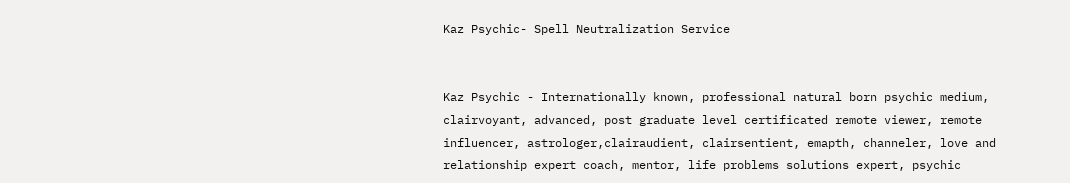Kaz Psychic- Spell Neutralization Service


Kaz Psychic - Internationally known, professional natural born psychic medium, clairvoyant, advanced, post graduate level certificated remote viewer, remote influencer, astrologer,clairaudient, clairsentient, emapth, channeler, love and relationship expert coach, mentor, life problems solutions expert, psychic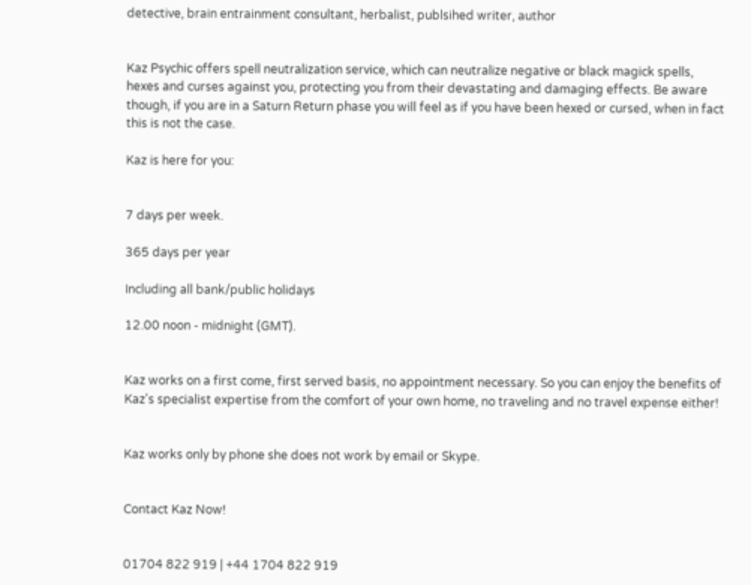detective, brain entrainment consultant, herbalist, publsihed writer, author


Kaz Psychic offers spell neutralization service, which can neutralize negative or black magick spells, hexes and curses against you, protecting you from their devastating and damaging effects. Be aware though, if you are in a Saturn Return phase you will feel as if you have been hexed or cursed, when in fact this is not the case.

Kaz is here for you:


7 days per week.

365 days per year

Including all bank/public holidays

12.00 noon - midnight (GMT).


Kaz works on a first come, first served basis, no appointment necessary. So you can enjoy the benefits of Kaz's specialist expertise from the comfort of your own home, no traveling and no travel expense either!


Kaz works only by phone she does not work by email or Skype.


Contact Kaz Now!


01704 822 919 | +44 1704 822 919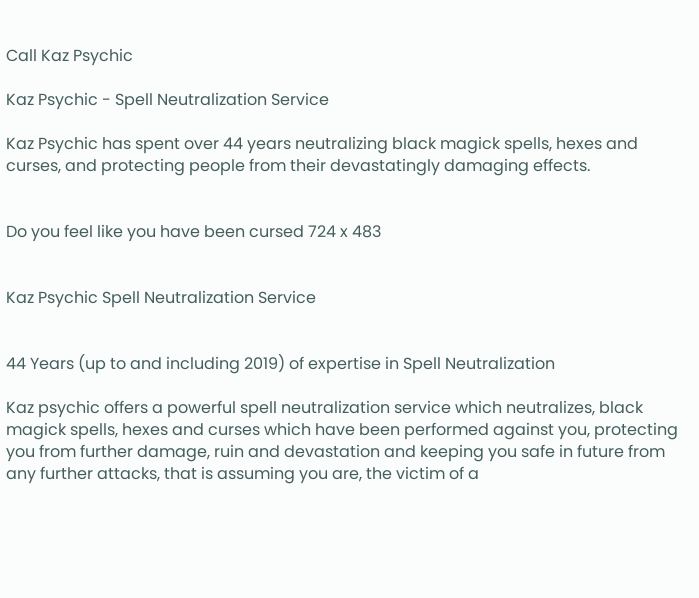Call Kaz Psychic

Kaz Psychic - Spell Neutralization Service

Kaz Psychic has spent over 44 years neutralizing black magick spells, hexes and curses, and protecting people from their devastatingly damaging effects.


Do you feel like you have been cursed 724 x 483


Kaz Psychic Spell Neutralization Service


44 Years (up to and including 2019) of expertise in Spell Neutralization

Kaz psychic offers a powerful spell neutralization service which neutralizes, black magick spells, hexes and curses which have been performed against you, protecting you from further damage, ruin and devastation and keeping you safe in future from any further attacks, that is assuming you are, the victim of a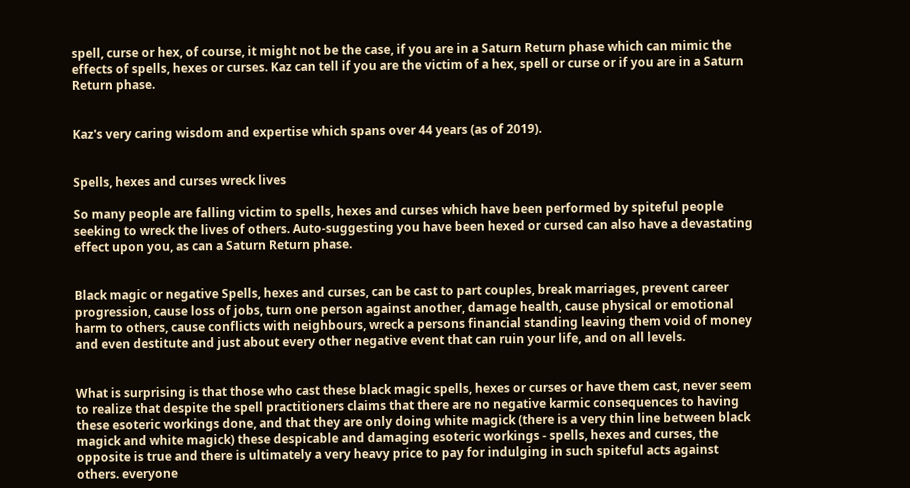spell, curse or hex, of course, it might not be the case, if you are in a Saturn Return phase which can mimic the effects of spells, hexes or curses. Kaz can tell if you are the victim of a hex, spell or curse or if you are in a Saturn Return phase.


Kaz's very caring wisdom and expertise which spans over 44 years (as of 2019).


Spells, hexes and curses wreck lives

So many people are falling victim to spells, hexes and curses which have been performed by spiteful people seeking to wreck the lives of others. Auto-suggesting you have been hexed or cursed can also have a devastating effect upon you, as can a Saturn Return phase.


Black magic or negative Spells, hexes and curses, can be cast to part couples, break marriages, prevent career progression, cause loss of jobs, turn one person against another, damage health, cause physical or emotional harm to others, cause conflicts with neighbours, wreck a persons financial standing leaving them void of money and even destitute and just about every other negative event that can ruin your life, and on all levels.


What is surprising is that those who cast these black magic spells, hexes or curses or have them cast, never seem to realize that despite the spell practitioners claims that there are no negative karmic consequences to having these esoteric workings done, and that they are only doing white magick (there is a very thin line between black magick and white magick) these despicable and damaging esoteric workings - spells, hexes and curses, the opposite is true and there is ultimately a very heavy price to pay for indulging in such spiteful acts against others. everyone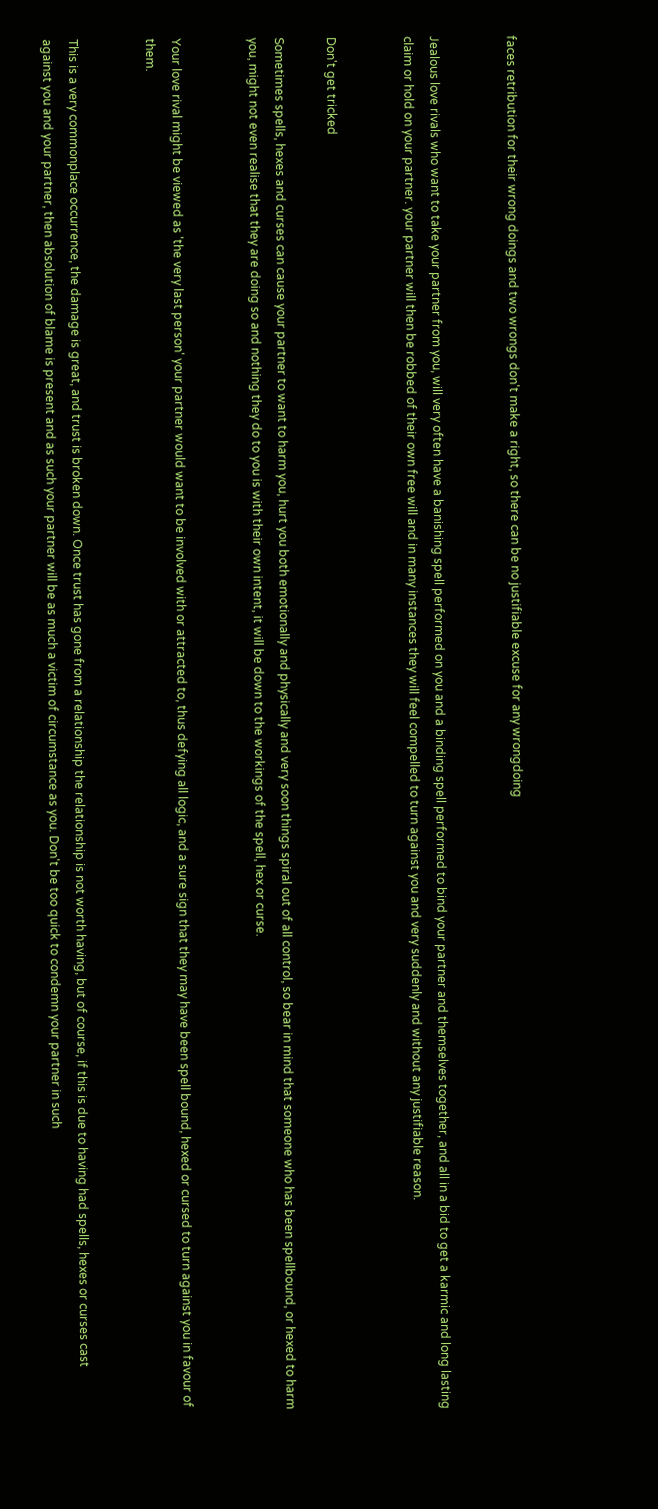faces retribution for their wrong doings and two wrongs don't make a right, so there can be no justifiable excuse for any wrongdoing


Jealous love rivals who want to take your partner from you, will very often have a banishing spell performed on you and a binding spell performed to bind your partner and themselves together, and all in a bid to get a karmic and long lasting claim or hold on your partner. your partner will then be robbed of their own free will and in many instances they will feel compelled to turn against you and very suddenly and without any justifiable reason.


Don't get tricked

Sometimes spells, hexes and curses can cause your partner to want to harm you, hurt you both emotionally and physically and very soon things spiral out of all control, so bear in mind that someone who has been spellbound, or hexed to harm you, might not even realise that they are doing so and nothing they do to you is with their own intent, it will be down to the workings of the spell, hex or curse.


Your love rival might be viewed as 'the very last person' your partner would want to be involved with or attracted to, thus defying all logic, and a sure sign that they may have been spell bound, hexed or cursed to turn against you in favour of them.


This is a very commonplace occurrence, the damage is great, and trust is broken down. Once trust has gone from a relationship the relationship is not worth having, but of course, if this is due to having had spells, hexes or curses cast against you and your partner, then absolution of blame is present and as such your partner will be as much a victim of circumstance as you. Don't be too quick to condemn your partner in such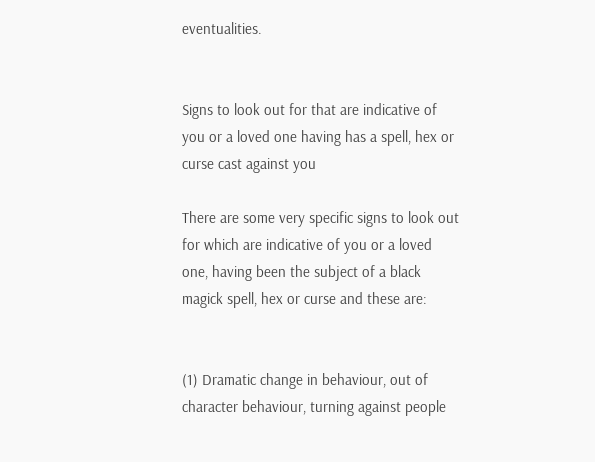eventualities.


Signs to look out for that are indicative of you or a loved one having has a spell, hex or curse cast against you

There are some very specific signs to look out for which are indicative of you or a loved one, having been the subject of a black magick spell, hex or curse and these are:


(1) Dramatic change in behaviour, out of character behaviour, turning against people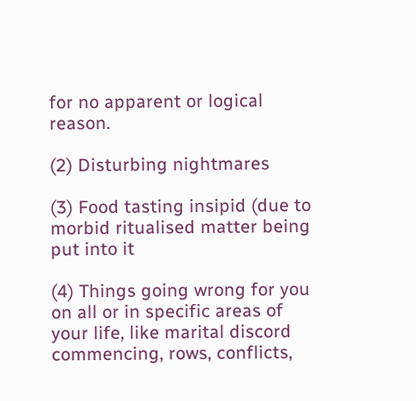for no apparent or logical reason.

(2) Disturbing nightmares

(3) Food tasting insipid (due to morbid ritualised matter being put into it

(4) Things going wrong for you on all or in specific areas of your life, like marital discord commencing, rows, conflicts,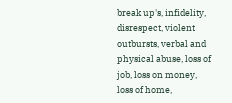break up's, infidelity, disrespect, violent outbursts, verbal and physical abuse, loss of job, loss on money, loss of home,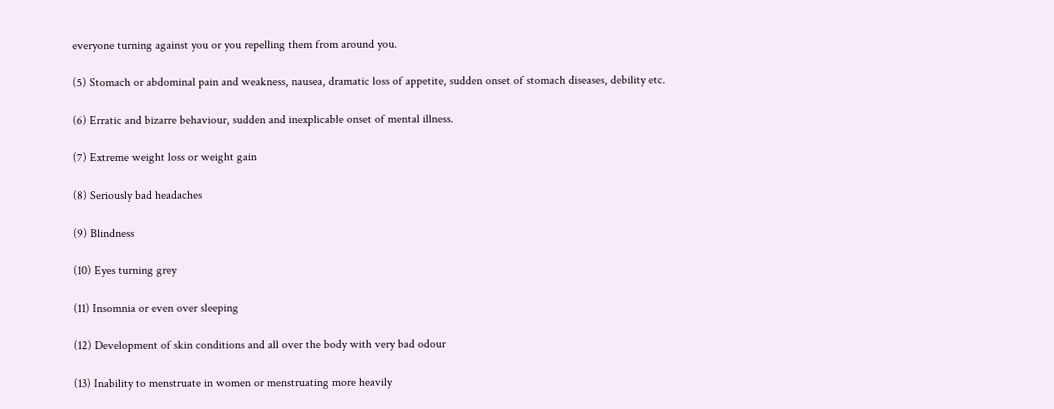everyone turning against you or you repelling them from around you.

(5) Stomach or abdominal pain and weakness, nausea, dramatic loss of appetite, sudden onset of stomach diseases, debility etc.

(6) Erratic and bizarre behaviour, sudden and inexplicable onset of mental illness.

(7) Extreme weight loss or weight gain

(8) Seriously bad headaches

(9) Blindness

(10) Eyes turning grey

(11) Insomnia or even over sleeping

(12) Development of skin conditions and all over the body with very bad odour

(13) Inability to menstruate in women or menstruating more heavily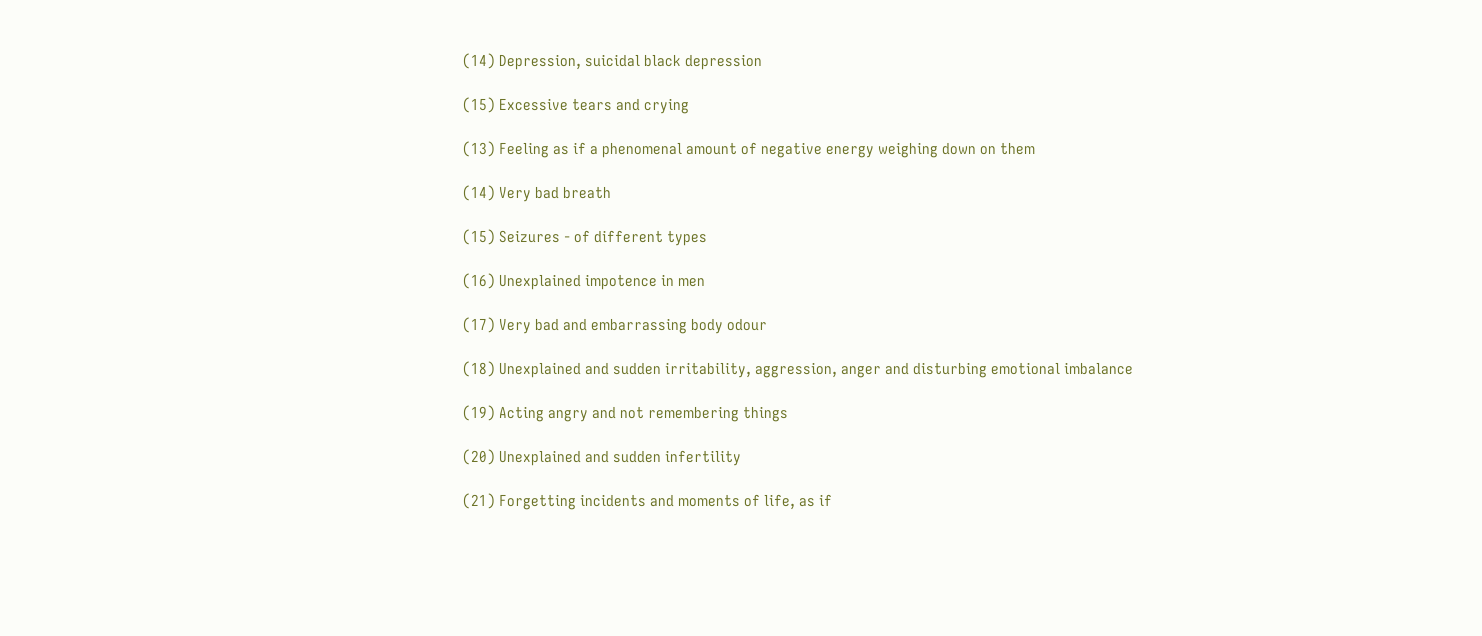(14) Depression, suicidal black depression

(15) Excessive tears and crying

(13) Feeling as if a phenomenal amount of negative energy weighing down on them

(14) Very bad breath

(15) Seizures - of different types

(16) Unexplained impotence in men

(17) Very bad and embarrassing body odour

(18) Unexplained and sudden irritability, aggression, anger and disturbing emotional imbalance

(19) Acting angry and not remembering things

(20) Unexplained and sudden infertility

(21) Forgetting incidents and moments of life, as if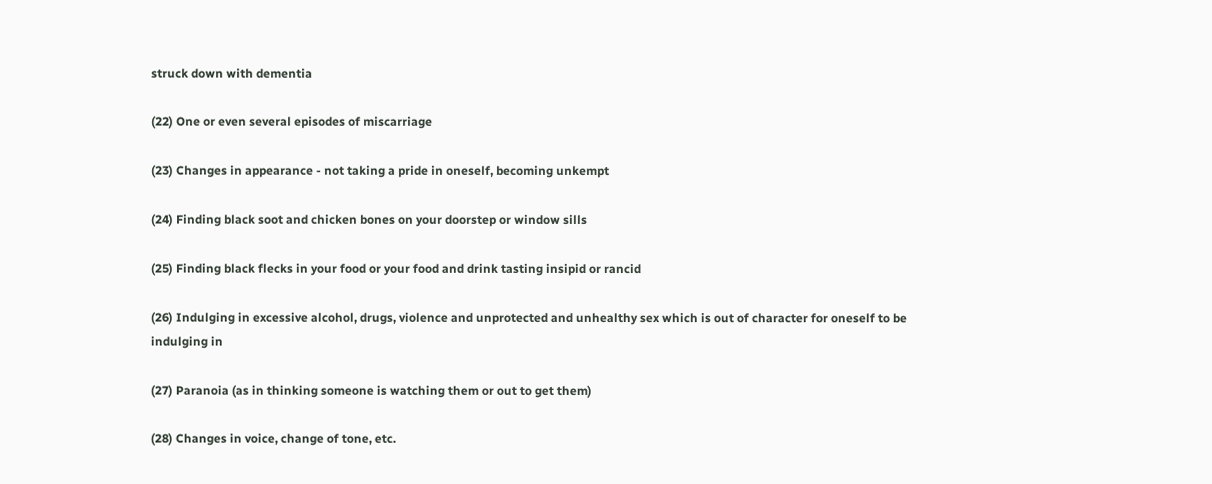struck down with dementia

(22) One or even several episodes of miscarriage

(23) Changes in appearance - not taking a pride in oneself, becoming unkempt

(24) Finding black soot and chicken bones on your doorstep or window sills

(25) Finding black flecks in your food or your food and drink tasting insipid or rancid

(26) Indulging in excessive alcohol, drugs, violence and unprotected and unhealthy sex which is out of character for oneself to be indulging in

(27) Paranoia (as in thinking someone is watching them or out to get them)

(28) Changes in voice, change of tone, etc.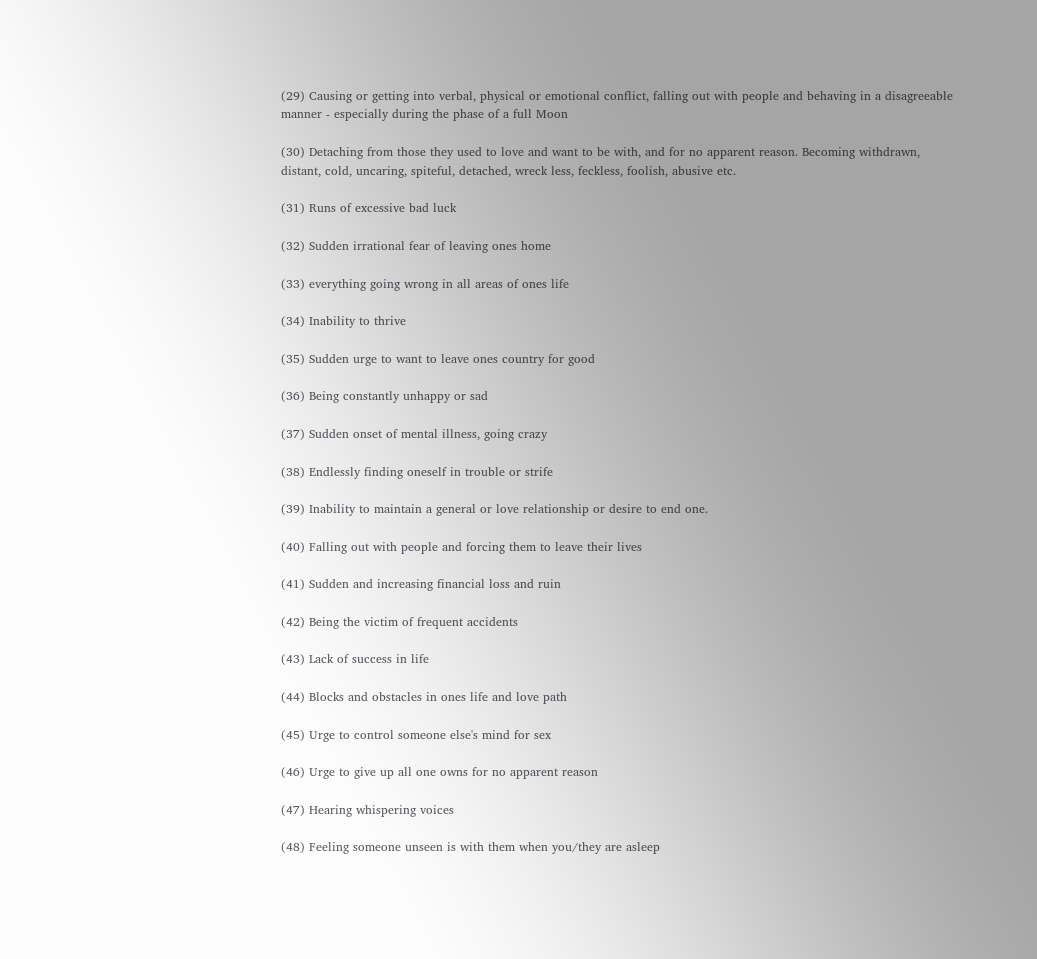(29) Causing or getting into verbal, physical or emotional conflict, falling out with people and behaving in a disagreeable manner - especially during the phase of a full Moon

(30) Detaching from those they used to love and want to be with, and for no apparent reason. Becoming withdrawn, distant, cold, uncaring, spiteful, detached, wreck less, feckless, foolish, abusive etc.

(31) Runs of excessive bad luck

(32) Sudden irrational fear of leaving ones home

(33) everything going wrong in all areas of ones life

(34) Inability to thrive

(35) Sudden urge to want to leave ones country for good

(36) Being constantly unhappy or sad

(37) Sudden onset of mental illness, going crazy

(38) Endlessly finding oneself in trouble or strife

(39) Inability to maintain a general or love relationship or desire to end one.

(40) Falling out with people and forcing them to leave their lives

(41) Sudden and increasing financial loss and ruin

(42) Being the victim of frequent accidents

(43) Lack of success in life

(44) Blocks and obstacles in ones life and love path

(45) Urge to control someone else's mind for sex

(46) Urge to give up all one owns for no apparent reason

(47) Hearing whispering voices

(48) Feeling someone unseen is with them when you/they are asleep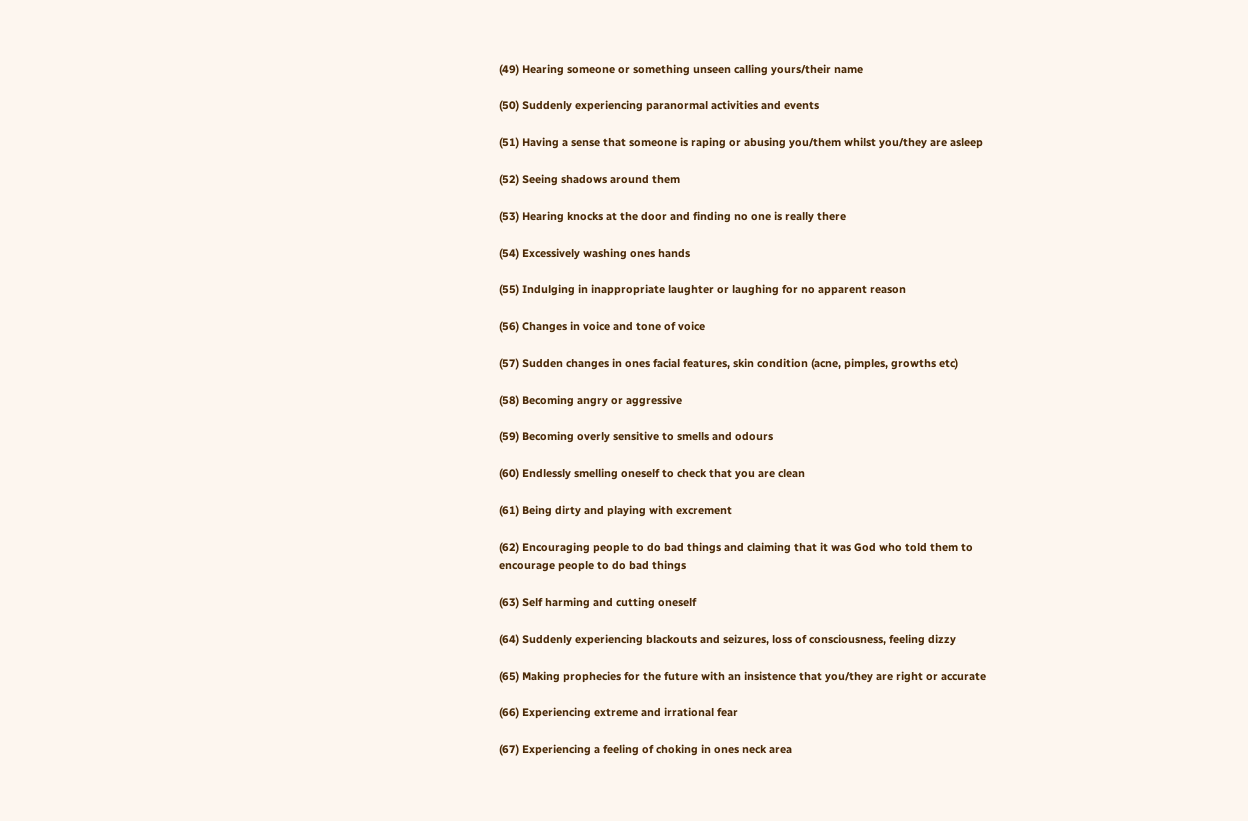(49) Hearing someone or something unseen calling yours/their name

(50) Suddenly experiencing paranormal activities and events

(51) Having a sense that someone is raping or abusing you/them whilst you/they are asleep

(52) Seeing shadows around them

(53) Hearing knocks at the door and finding no one is really there

(54) Excessively washing ones hands

(55) Indulging in inappropriate laughter or laughing for no apparent reason

(56) Changes in voice and tone of voice

(57) Sudden changes in ones facial features, skin condition (acne, pimples, growths etc)

(58) Becoming angry or aggressive

(59) Becoming overly sensitive to smells and odours

(60) Endlessly smelling oneself to check that you are clean

(61) Being dirty and playing with excrement

(62) Encouraging people to do bad things and claiming that it was God who told them to encourage people to do bad things

(63) Self harming and cutting oneself

(64) Suddenly experiencing blackouts and seizures, loss of consciousness, feeling dizzy

(65) Making prophecies for the future with an insistence that you/they are right or accurate

(66) Experiencing extreme and irrational fear

(67) Experiencing a feeling of choking in ones neck area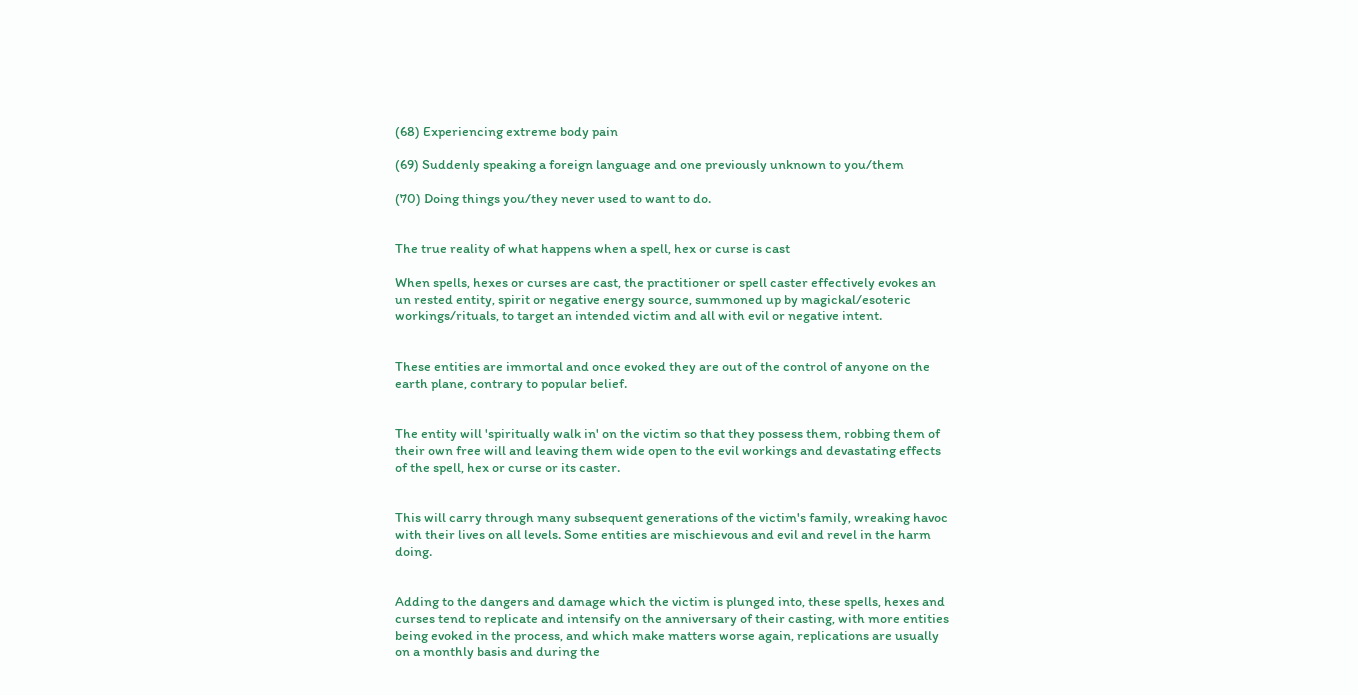(68) Experiencing extreme body pain

(69) Suddenly speaking a foreign language and one previously unknown to you/them

(70) Doing things you/they never used to want to do.


The true reality of what happens when a spell, hex or curse is cast

When spells, hexes or curses are cast, the practitioner or spell caster effectively evokes an un rested entity, spirit or negative energy source, summoned up by magickal/esoteric workings/rituals, to target an intended victim and all with evil or negative intent.


These entities are immortal and once evoked they are out of the control of anyone on the earth plane, contrary to popular belief.


The entity will 'spiritually walk in' on the victim so that they possess them, robbing them of their own free will and leaving them wide open to the evil workings and devastating effects of the spell, hex or curse or its caster.


This will carry through many subsequent generations of the victim's family, wreaking havoc with their lives on all levels. Some entities are mischievous and evil and revel in the harm doing.


Adding to the dangers and damage which the victim is plunged into, these spells, hexes and curses tend to replicate and intensify on the anniversary of their casting, with more entities being evoked in the process, and which make matters worse again, replications are usually on a monthly basis and during the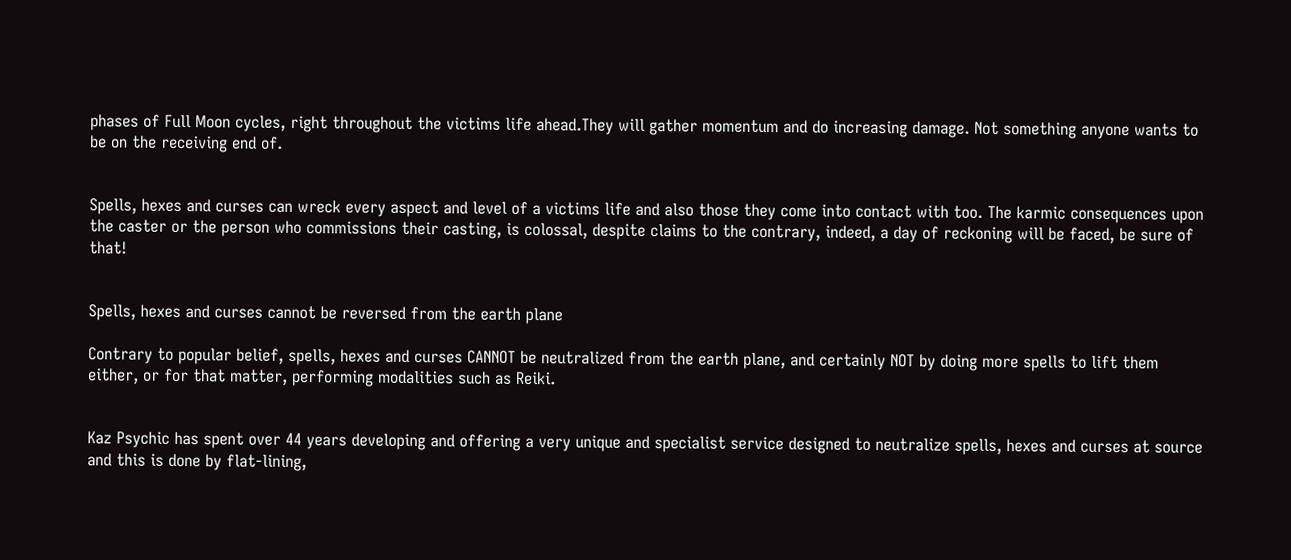phases of Full Moon cycles, right throughout the victims life ahead.They will gather momentum and do increasing damage. Not something anyone wants to be on the receiving end of.


Spells, hexes and curses can wreck every aspect and level of a victims life and also those they come into contact with too. The karmic consequences upon the caster or the person who commissions their casting, is colossal, despite claims to the contrary, indeed, a day of reckoning will be faced, be sure of that!


Spells, hexes and curses cannot be reversed from the earth plane

Contrary to popular belief, spells, hexes and curses CANNOT be neutralized from the earth plane, and certainly NOT by doing more spells to lift them either, or for that matter, performing modalities such as Reiki.


Kaz Psychic has spent over 44 years developing and offering a very unique and specialist service designed to neutralize spells, hexes and curses at source and this is done by flat-lining,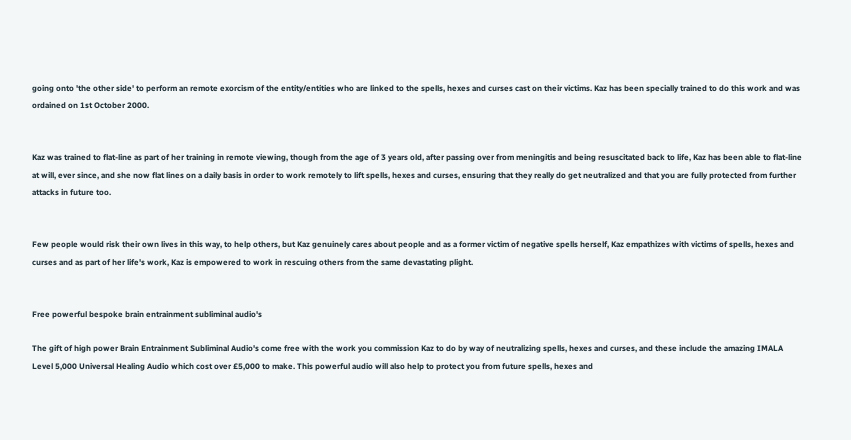going onto 'the other side' to perform an remote exorcism of the entity/entities who are linked to the spells, hexes and curses cast on their victims. Kaz has been specially trained to do this work and was ordained on 1st October 2000.


Kaz was trained to flat-line as part of her training in remote viewing, though from the age of 3 years old, after passing over from meningitis and being resuscitated back to life, Kaz has been able to flat-line at will, ever since, and she now flat lines on a daily basis in order to work remotely to lift spells, hexes and curses, ensuring that they really do get neutralized and that you are fully protected from further attacks in future too.


Few people would risk their own lives in this way, to help others, but Kaz genuinely cares about people and as a former victim of negative spells herself, Kaz empathizes with victims of spells, hexes and curses and as part of her life's work, Kaz is empowered to work in rescuing others from the same devastating plight.


Free powerful bespoke brain entrainment subliminal audio's

The gift of high power Brain Entrainment Subliminal Audio's come free with the work you commission Kaz to do by way of neutralizing spells, hexes and curses, and these include the amazing IMALA Level 5,000 Universal Healing Audio which cost over £5,000 to make. This powerful audio will also help to protect you from future spells, hexes and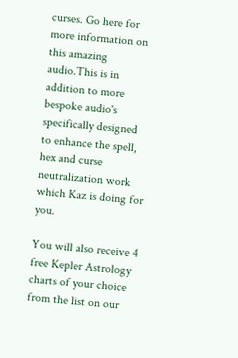curses. Go here for more information on this amazing audio.This is in addition to more bespoke audio's specifically designed to enhance the spell, hex and curse neutralization work which Kaz is doing for you.

You will also receive 4 free Kepler Astrology charts of your choice from the list on our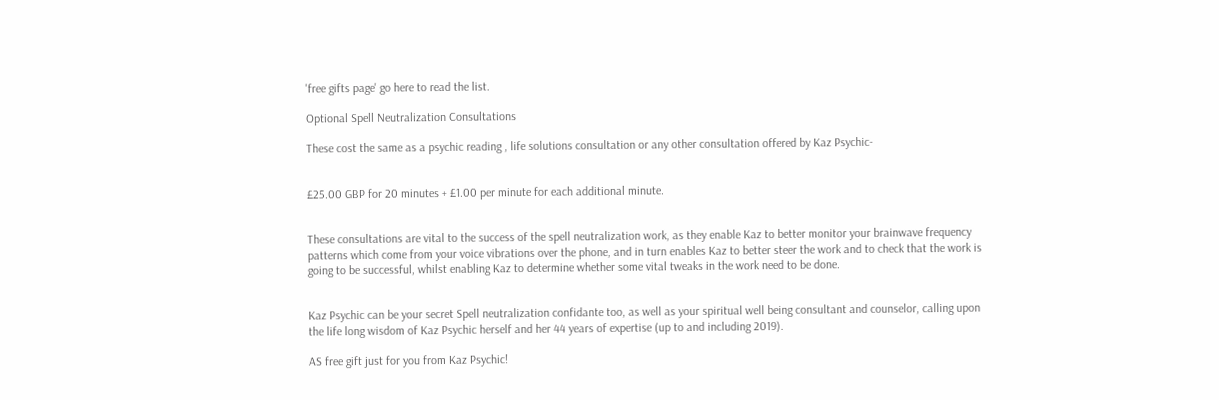'free gifts page' go here to read the list.

Optional Spell Neutralization Consultations

These cost the same as a psychic reading , life solutions consultation or any other consultation offered by Kaz Psychic-


£25.00 GBP for 20 minutes + £1.00 per minute for each additional minute.


These consultations are vital to the success of the spell neutralization work, as they enable Kaz to better monitor your brainwave frequency patterns which come from your voice vibrations over the phone, and in turn enables Kaz to better steer the work and to check that the work is going to be successful, whilst enabling Kaz to determine whether some vital tweaks in the work need to be done.


Kaz Psychic can be your secret Spell neutralization confidante too, as well as your spiritual well being consultant and counselor, calling upon the life long wisdom of Kaz Psychic herself and her 44 years of expertise (up to and including 2019).

AS free gift just for you from Kaz Psychic!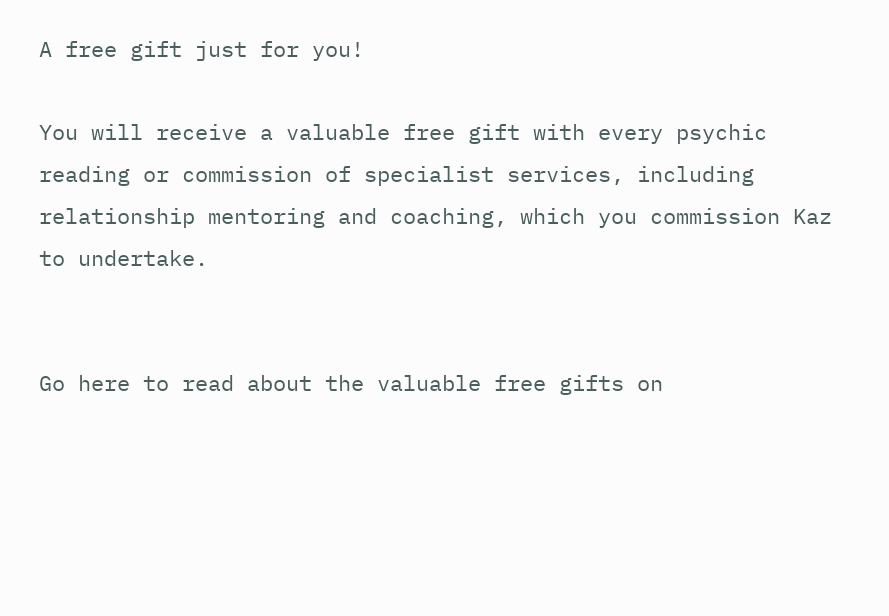A free gift just for you!

You will receive a valuable free gift with every psychic reading or commission of specialist services, including relationship mentoring and coaching, which you commission Kaz to undertake.


Go here to read about the valuable free gifts on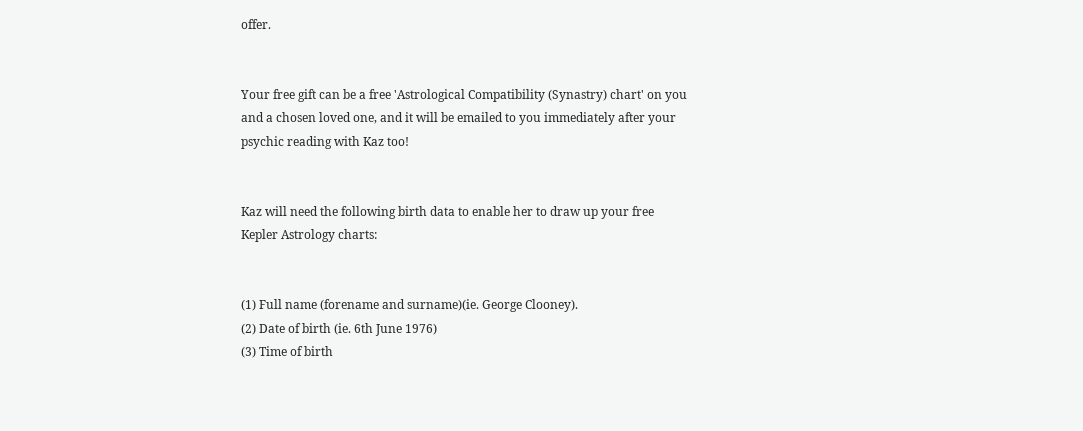offer.


Your free gift can be a free 'Astrological Compatibility (Synastry) chart' on you and a chosen loved one, and it will be emailed to you immediately after your psychic reading with Kaz too!


Kaz will need the following birth data to enable her to draw up your free Kepler Astrology charts:


(1) Full name (forename and surname)(ie. George Clooney).
(2) Date of birth (ie. 6th June 1976)
(3) Time of birth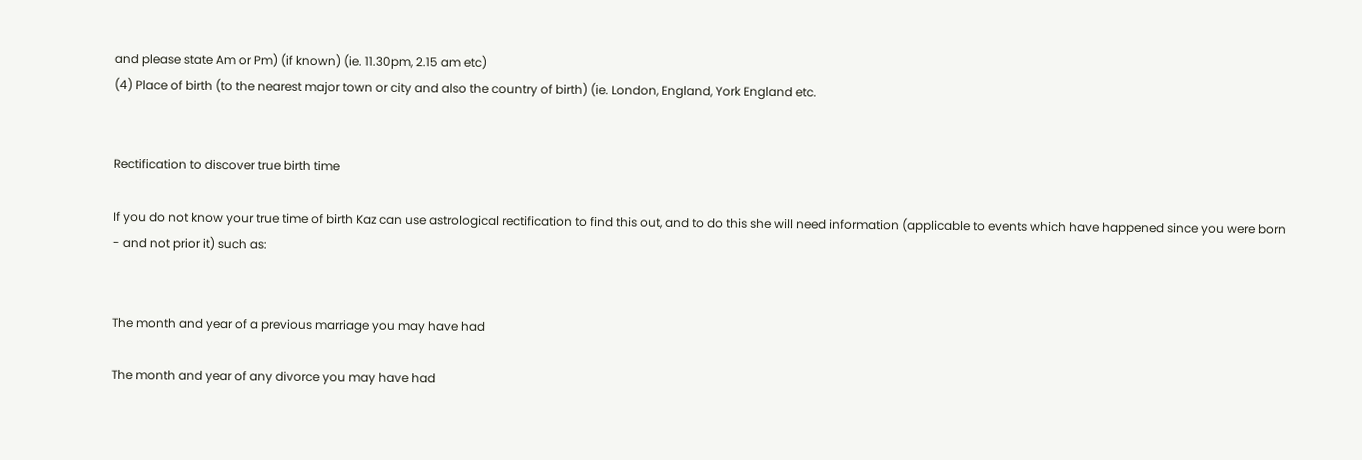and please state Am or Pm) (if known) (ie. 11.30pm, 2.15 am etc)
(4) Place of birth (to the nearest major town or city and also the country of birth) (ie. London, England, York England etc.


Rectification to discover true birth time

If you do not know your true time of birth Kaz can use astrological rectification to find this out, and to do this she will need information (applicable to events which have happened since you were born - and not prior it) such as:


The month and year of a previous marriage you may have had

The month and year of any divorce you may have had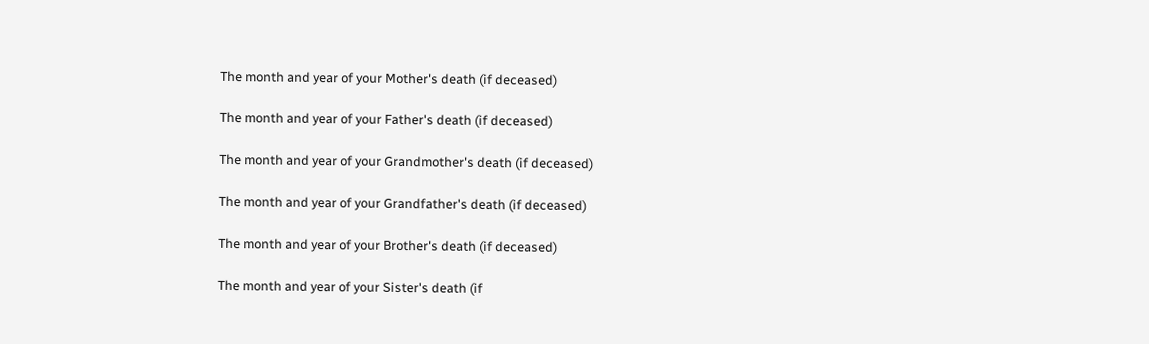The month and year of your Mother's death (if deceased)

The month and year of your Father's death (if deceased)

The month and year of your Grandmother's death (if deceased)

The month and year of your Grandfather's death (if deceased)

The month and year of your Brother's death (if deceased)

The month and year of your Sister's death (if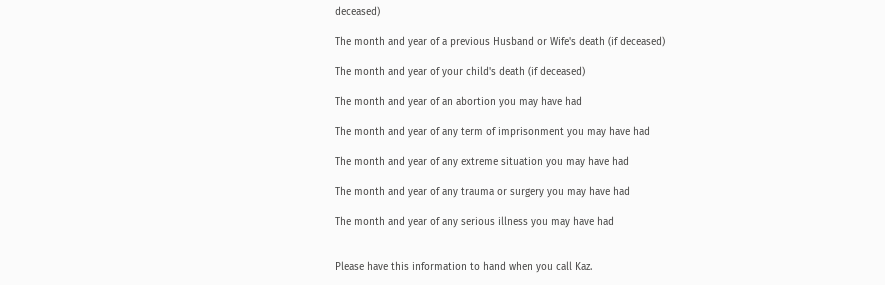deceased)

The month and year of a previous Husband or Wife's death (if deceased)

The month and year of your child's death (if deceased)

The month and year of an abortion you may have had

The month and year of any term of imprisonment you may have had

The month and year of any extreme situation you may have had

The month and year of any trauma or surgery you may have had

The month and year of any serious illness you may have had


Please have this information to hand when you call Kaz.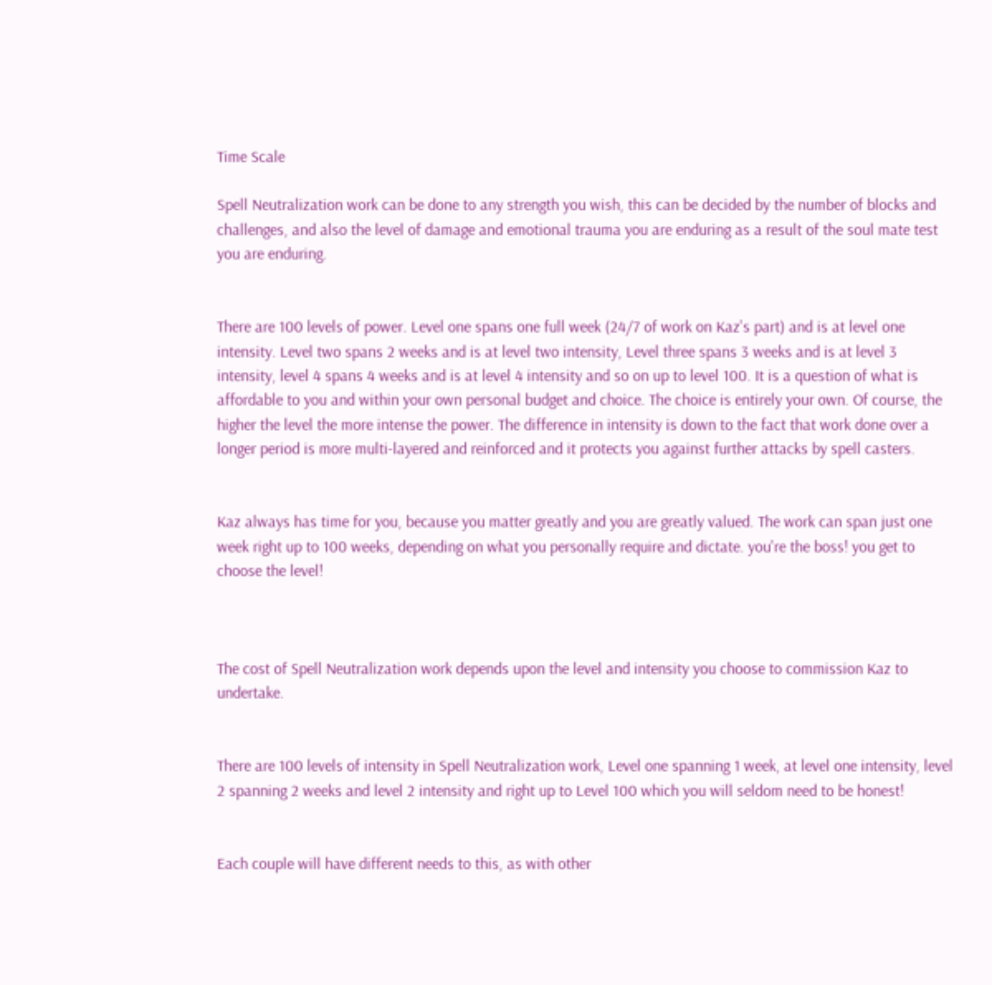Time Scale

Spell Neutralization work can be done to any strength you wish, this can be decided by the number of blocks and challenges, and also the level of damage and emotional trauma you are enduring as a result of the soul mate test you are enduring.


There are 100 levels of power. Level one spans one full week (24/7 of work on Kaz's part) and is at level one intensity. Level two spans 2 weeks and is at level two intensity, Level three spans 3 weeks and is at level 3 intensity, level 4 spans 4 weeks and is at level 4 intensity and so on up to level 100. It is a question of what is affordable to you and within your own personal budget and choice. The choice is entirely your own. Of course, the higher the level the more intense the power. The difference in intensity is down to the fact that work done over a longer period is more multi-layered and reinforced and it protects you against further attacks by spell casters.


Kaz always has time for you, because you matter greatly and you are greatly valued. The work can span just one week right up to 100 weeks, depending on what you personally require and dictate. you're the boss! you get to choose the level!



The cost of Spell Neutralization work depends upon the level and intensity you choose to commission Kaz to undertake.


There are 100 levels of intensity in Spell Neutralization work, Level one spanning 1 week, at level one intensity, level 2 spanning 2 weeks and level 2 intensity and right up to Level 100 which you will seldom need to be honest!


Each couple will have different needs to this, as with other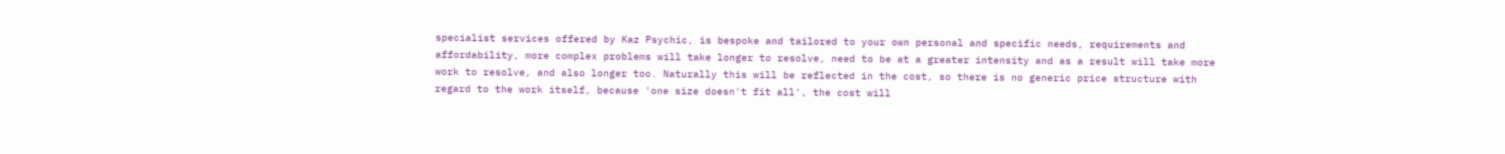specialist services offered by Kaz Psychic, is bespoke and tailored to your own personal and specific needs, requirements and affordability, more complex problems will take longer to resolve, need to be at a greater intensity and as a result will take more work to resolve, and also longer too. Naturally this will be reflected in the cost, so there is no generic price structure with regard to the work itself, because 'one size doesn't fit all', the cost will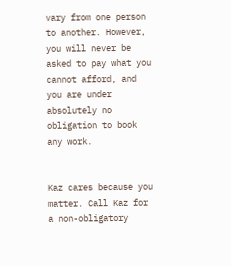vary from one person to another. However, you will never be asked to pay what you cannot afford, and you are under absolutely no obligation to book any work.


Kaz cares because you matter. Call Kaz for a non-obligatory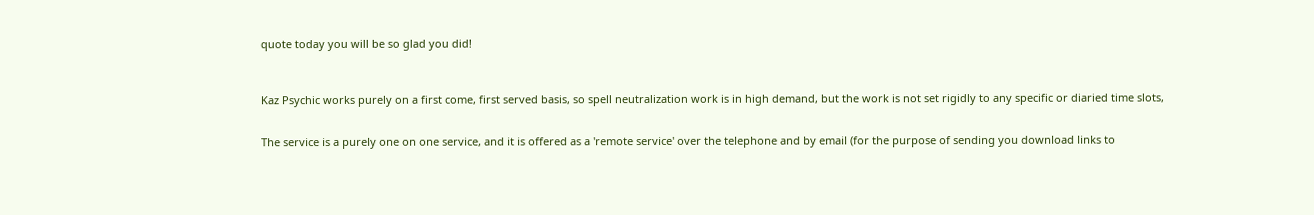quote today you will be so glad you did!



Kaz Psychic works purely on a first come, first served basis, so spell neutralization work is in high demand, but the work is not set rigidly to any specific or diaried time slots,


The service is a purely one on one service, and it is offered as a 'remote service' over the telephone and by email (for the purpose of sending you download links to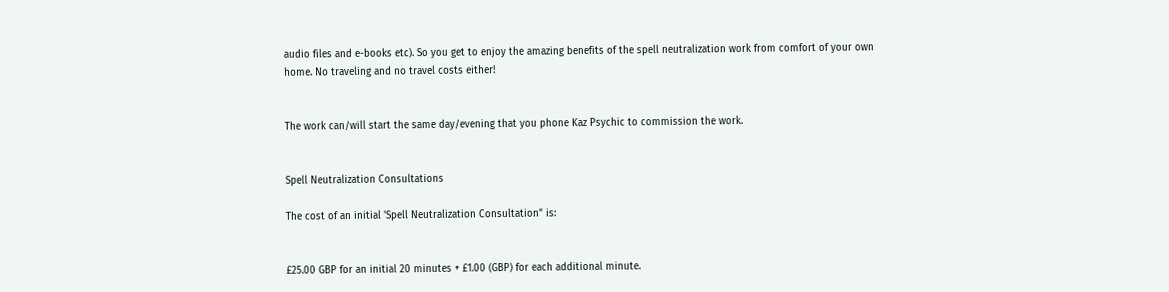audio files and e-books etc). So you get to enjoy the amazing benefits of the spell neutralization work from comfort of your own home. No traveling and no travel costs either!


The work can/will start the same day/evening that you phone Kaz Psychic to commission the work.


Spell Neutralization Consultations

The cost of an initial 'Spell Neutralization Consultation" is:


£25.00 GBP for an initial 20 minutes + £1.00 (GBP) for each additional minute.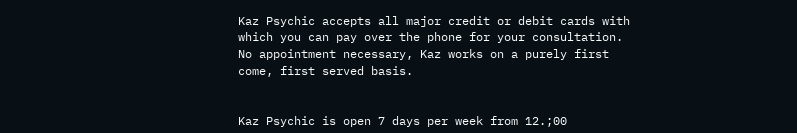Kaz Psychic accepts all major credit or debit cards with which you can pay over the phone for your consultation. No appointment necessary, Kaz works on a purely first come, first served basis.


Kaz Psychic is open 7 days per week from 12.;00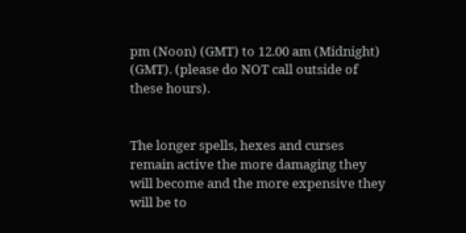pm (Noon) (GMT) to 12.00 am (Midnight) (GMT). (please do NOT call outside of these hours).


The longer spells, hexes and curses remain active the more damaging they will become and the more expensive they will be to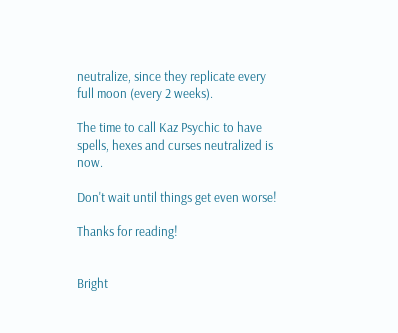neutralize, since they replicate every full moon (every 2 weeks).

The time to call Kaz Psychic to have spells, hexes and curses neutralized is now.

Don't wait until things get even worse!

Thanks for reading!


Bright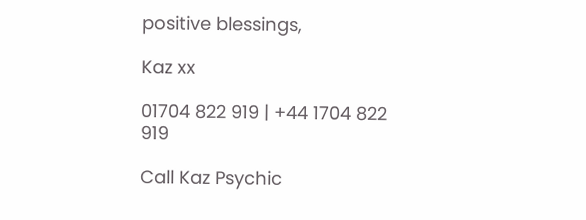positive blessings,

Kaz xx

01704 822 919 | +44 1704 822 919

Call Kaz Psychic